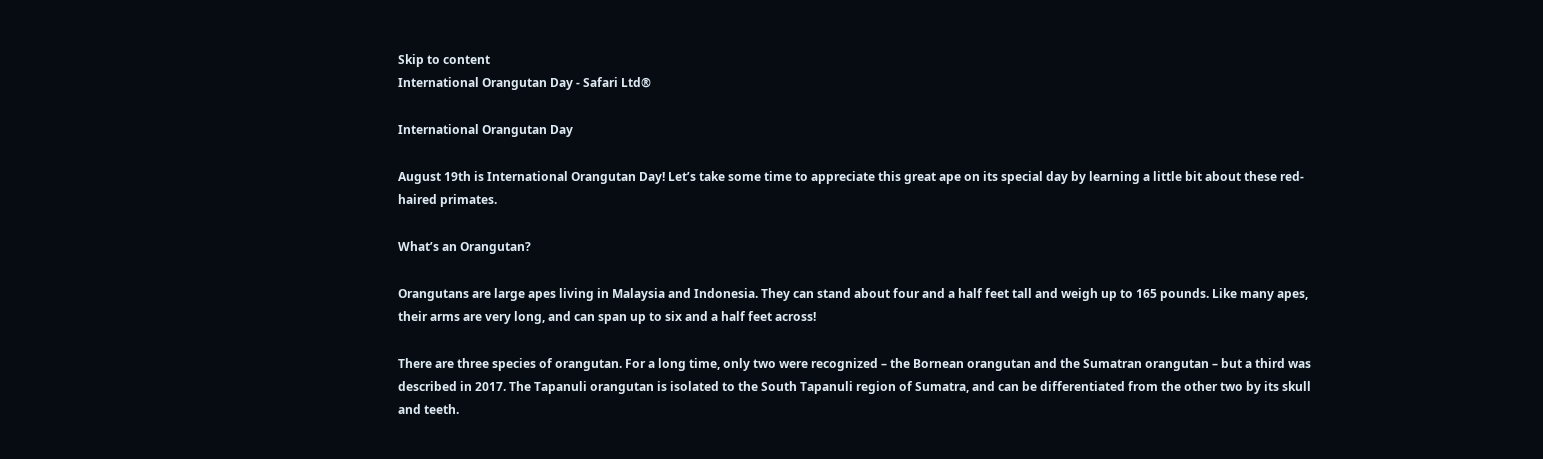Skip to content
International Orangutan Day - Safari Ltd®

International Orangutan Day

August 19th is International Orangutan Day! Let’s take some time to appreciate this great ape on its special day by learning a little bit about these red-haired primates.

What’s an Orangutan?

Orangutans are large apes living in Malaysia and Indonesia. They can stand about four and a half feet tall and weigh up to 165 pounds. Like many apes, their arms are very long, and can span up to six and a half feet across!

There are three species of orangutan. For a long time, only two were recognized – the Bornean orangutan and the Sumatran orangutan – but a third was described in 2017. The Tapanuli orangutan is isolated to the South Tapanuli region of Sumatra, and can be differentiated from the other two by its skull and teeth.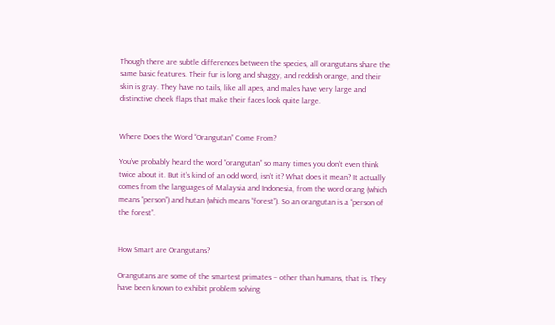Though there are subtle differences between the species, all orangutans share the same basic features. Their fur is long and shaggy, and reddish orange, and their skin is gray. They have no tails, like all apes, and males have very large and distinctive cheek flaps that make their faces look quite large.


Where Does the Word “Orangutan” Come From?

You’ve probably heard the word “orangutan” so many times you don’t even think twice about it. But it’s kind of an odd word, isn’t it? What does it mean? It actually comes from the languages of Malaysia and Indonesia, from the word orang (which means “person”) and hutan (which means “forest”). So an orangutan is a “person of the forest”.


How Smart are Orangutans?

Orangutans are some of the smartest primates – other than humans, that is. They have been known to exhibit problem solving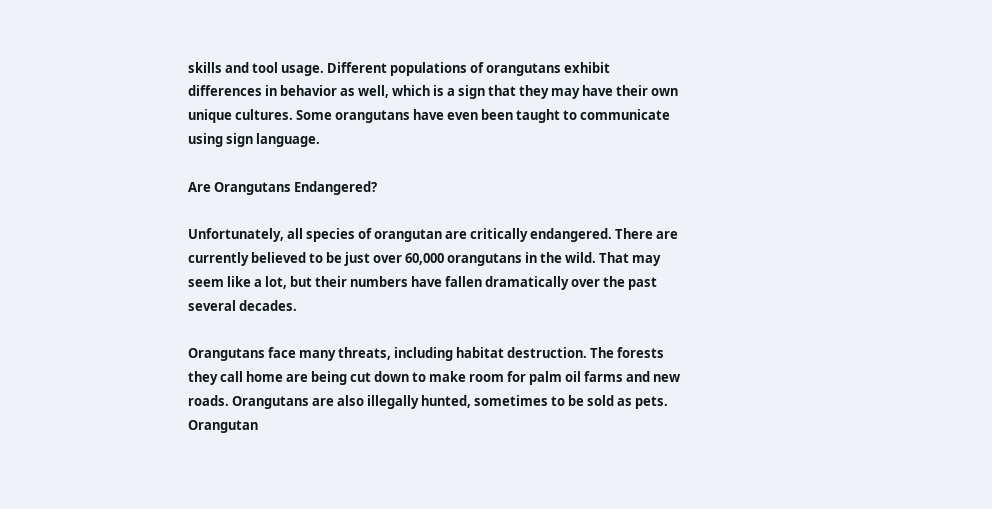skills and tool usage. Different populations of orangutans exhibit differences in behavior as well, which is a sign that they may have their own unique cultures. Some orangutans have even been taught to communicate using sign language.

Are Orangutans Endangered?

Unfortunately, all species of orangutan are critically endangered. There are currently believed to be just over 60,000 orangutans in the wild. That may seem like a lot, but their numbers have fallen dramatically over the past several decades.

Orangutans face many threats, including habitat destruction. The forests they call home are being cut down to make room for palm oil farms and new roads. Orangutans are also illegally hunted, sometimes to be sold as pets. Orangutan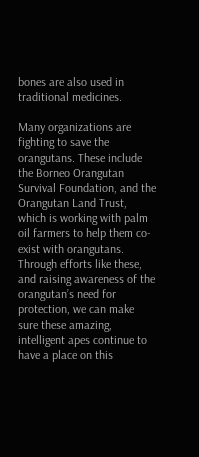bones are also used in traditional medicines.

Many organizations are fighting to save the orangutans. These include the Borneo Orangutan Survival Foundation, and the Orangutan Land Trust, which is working with palm oil farmers to help them co-exist with orangutans. Through efforts like these, and raising awareness of the orangutan’s need for protection, we can make sure these amazing, intelligent apes continue to have a place on this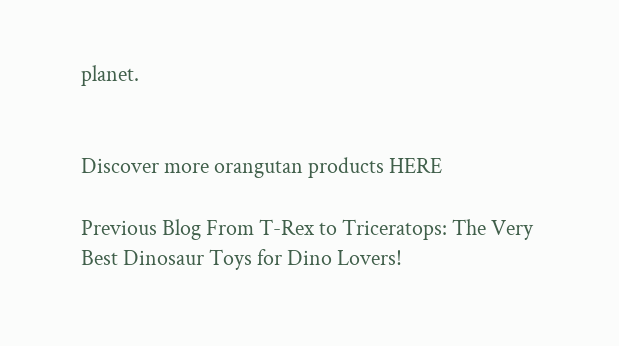planet.


Discover more orangutan products HERE

Previous Blog From T-Rex to Triceratops: The Very Best Dinosaur Toys for Dino Lovers!